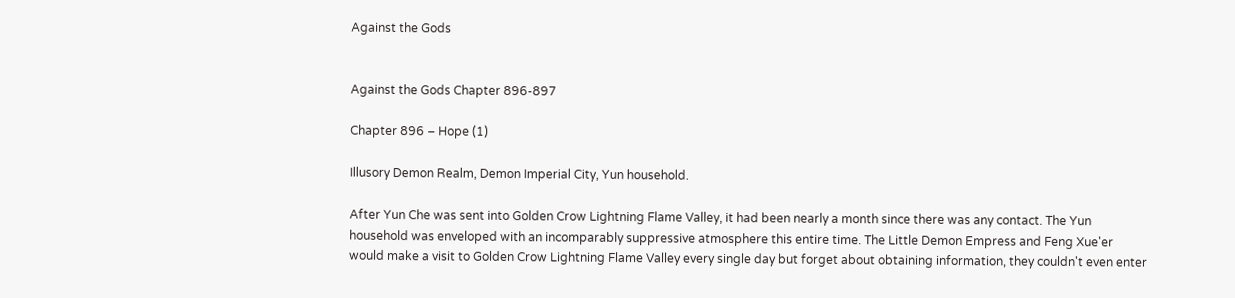Against the Gods


Against the Gods Chapter 896-897

Chapter 896 – Hope (1)

Illusory Demon Realm, Demon Imperial City, Yun household.

After Yun Che was sent into Golden Crow Lightning Flame Valley, it had been nearly a month since there was any contact. The Yun household was enveloped with an incomparably suppressive atmosphere this entire time. The Little Demon Empress and Feng Xue'er would make a visit to Golden Crow Lightning Flame Valley every single day but forget about obtaining information, they couldn't even enter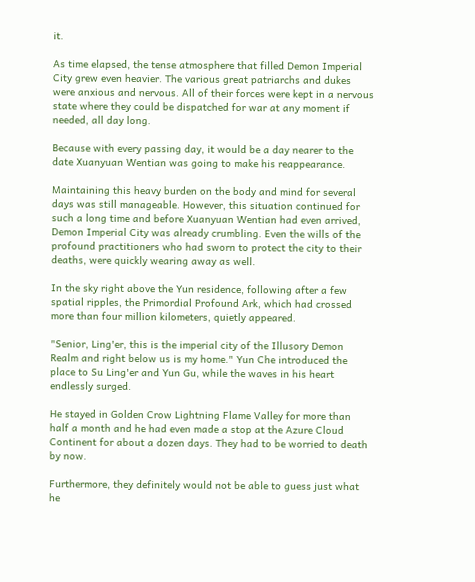it.

As time elapsed, the tense atmosphere that filled Demon Imperial City grew even heavier. The various great patriarchs and dukes were anxious and nervous. All of their forces were kept in a nervous state where they could be dispatched for war at any moment if needed, all day long.

Because with every passing day, it would be a day nearer to the date Xuanyuan Wentian was going to make his reappearance.

Maintaining this heavy burden on the body and mind for several days was still manageable. However, this situation continued for such a long time and before Xuanyuan Wentian had even arrived, Demon Imperial City was already crumbling. Even the wills of the profound practitioners who had sworn to protect the city to their deaths, were quickly wearing away as well.

In the sky right above the Yun residence, following after a few spatial ripples, the Primordial Profound Ark, which had crossed more than four million kilometers, quietly appeared.

"Senior, Ling'er, this is the imperial city of the Illusory Demon Realm and right below us is my home." Yun Che introduced the place to Su Ling'er and Yun Gu, while the waves in his heart endlessly surged.

He stayed in Golden Crow Lightning Flame Valley for more than half a month and he had even made a stop at the Azure Cloud Continent for about a dozen days. They had to be worried to death by now.

Furthermore, they definitely would not be able to guess just what he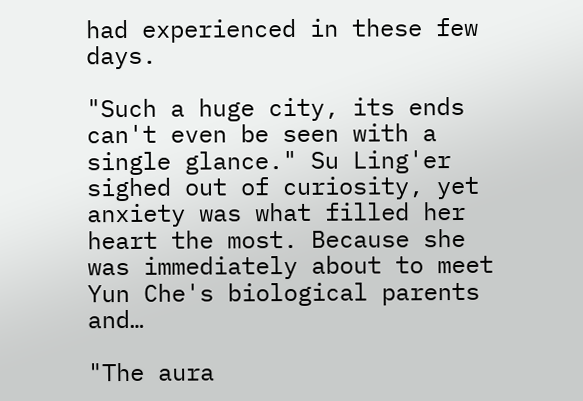had experienced in these few days.

"Such a huge city, its ends can't even be seen with a single glance." Su Ling'er sighed out of curiosity, yet anxiety was what filled her heart the most. Because she was immediately about to meet Yun Che's biological parents and…

"The aura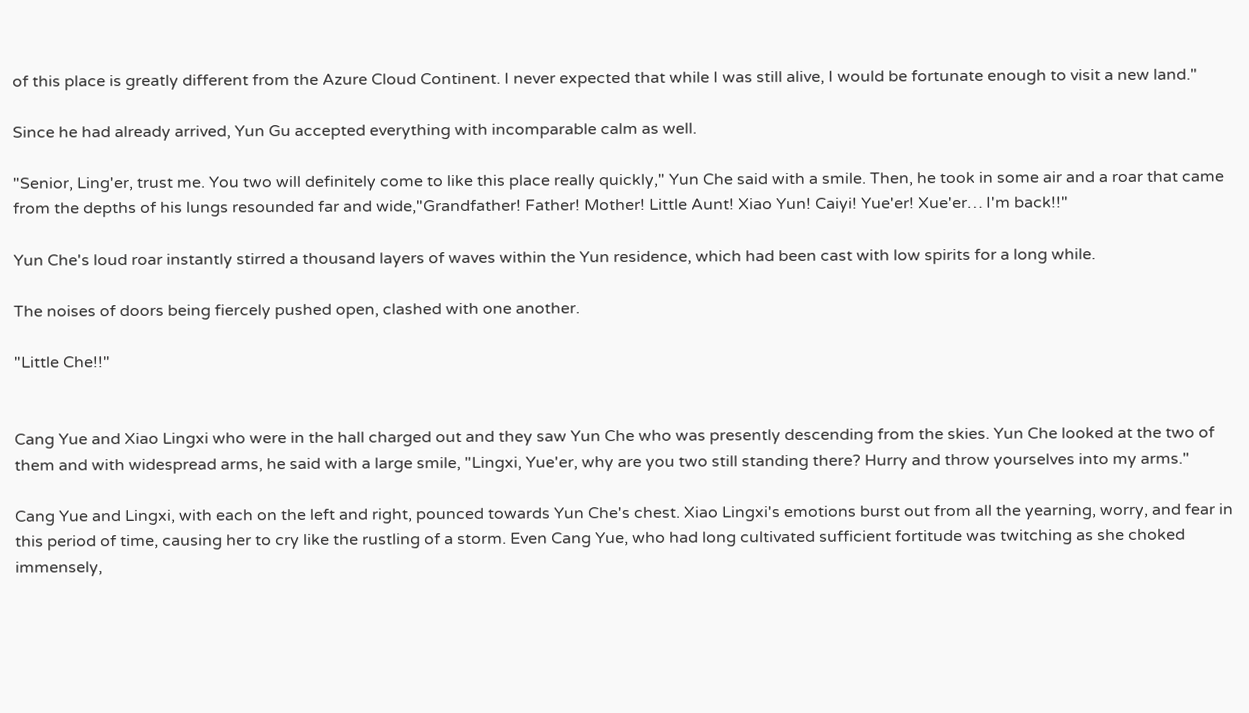of this place is greatly different from the Azure Cloud Continent. I never expected that while I was still alive, I would be fortunate enough to visit a new land."

Since he had already arrived, Yun Gu accepted everything with incomparable calm as well.

"Senior, Ling'er, trust me. You two will definitely come to like this place really quickly," Yun Che said with a smile. Then, he took in some air and a roar that came from the depths of his lungs resounded far and wide,"Grandfather! Father! Mother! Little Aunt! Xiao Yun! Caiyi! Yue'er! Xue'er… I'm back!!"

Yun Che's loud roar instantly stirred a thousand layers of waves within the Yun residence, which had been cast with low spirits for a long while.

The noises of doors being fiercely pushed open, clashed with one another.

"Little Che!!"


Cang Yue and Xiao Lingxi who were in the hall charged out and they saw Yun Che who was presently descending from the skies. Yun Che looked at the two of them and with widespread arms, he said with a large smile, "Lingxi, Yue'er, why are you two still standing there? Hurry and throw yourselves into my arms."

Cang Yue and Lingxi, with each on the left and right, pounced towards Yun Che's chest. Xiao Lingxi's emotions burst out from all the yearning, worry, and fear in this period of time, causing her to cry like the rustling of a storm. Even Cang Yue, who had long cultivated sufficient fortitude was twitching as she choked immensely,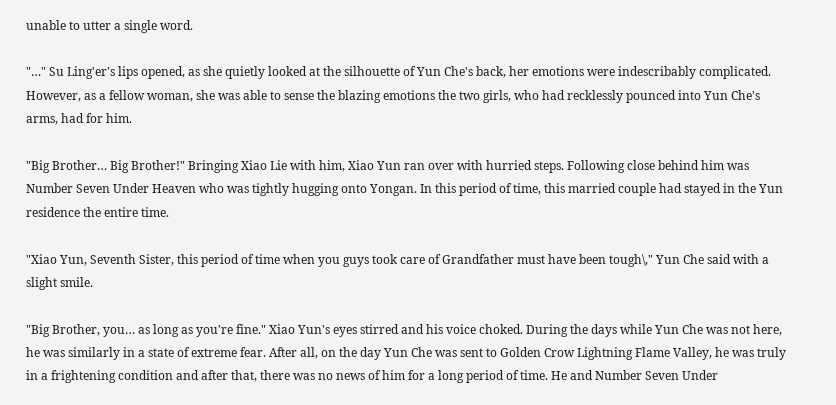unable to utter a single word.

"…" Su Ling'er's lips opened, as she quietly looked at the silhouette of Yun Che's back, her emotions were indescribably complicated. However, as a fellow woman, she was able to sense the blazing emotions the two girls, who had recklessly pounced into Yun Che's arms, had for him.

"Big Brother… Big Brother!" Bringing Xiao Lie with him, Xiao Yun ran over with hurried steps. Following close behind him was Number Seven Under Heaven who was tightly hugging onto Yongan. In this period of time, this married couple had stayed in the Yun residence the entire time.

"Xiao Yun, Seventh Sister, this period of time when you guys took care of Grandfather must have been tough\," Yun Che said with a slight smile.

"Big Brother, you… as long as you're fine." Xiao Yun's eyes stirred and his voice choked. During the days while Yun Che was not here, he was similarly in a state of extreme fear. After all, on the day Yun Che was sent to Golden Crow Lightning Flame Valley, he was truly in a frightening condition and after that, there was no news of him for a long period of time. He and Number Seven Under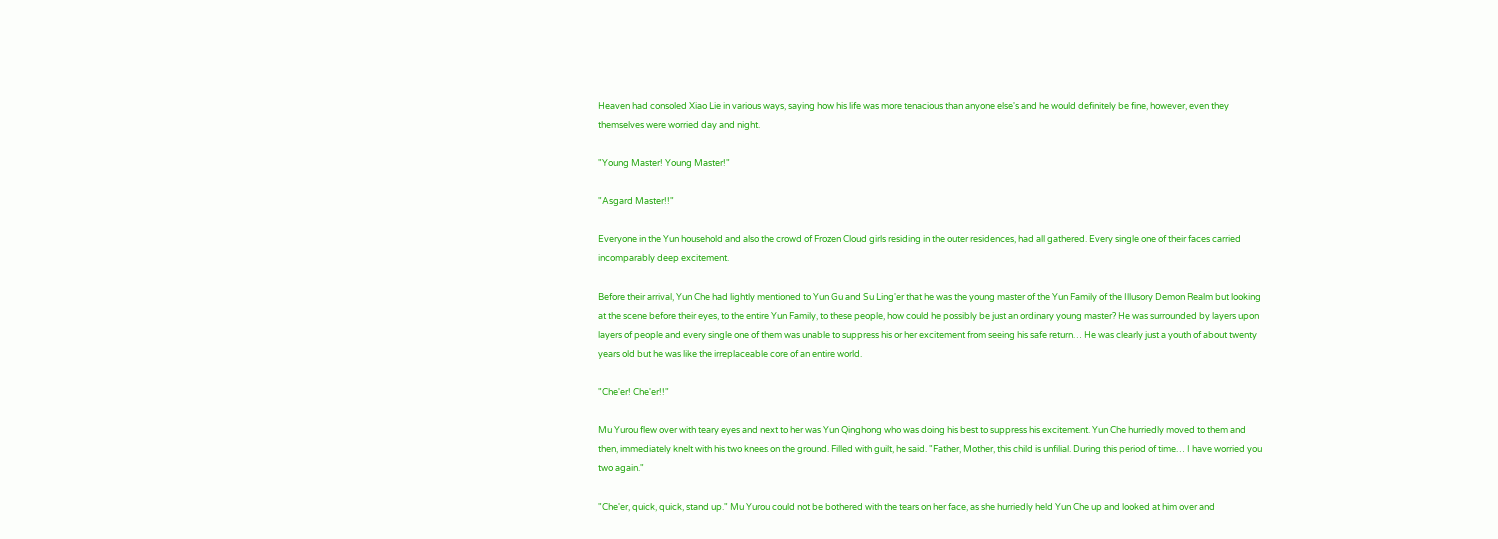Heaven had consoled Xiao Lie in various ways, saying how his life was more tenacious than anyone else's and he would definitely be fine, however, even they themselves were worried day and night.

"Young Master! Young Master!"

"Asgard Master!!"

Everyone in the Yun household and also the crowd of Frozen Cloud girls residing in the outer residences, had all gathered. Every single one of their faces carried incomparably deep excitement.

Before their arrival, Yun Che had lightly mentioned to Yun Gu and Su Ling'er that he was the young master of the Yun Family of the Illusory Demon Realm but looking at the scene before their eyes, to the entire Yun Family, to these people, how could he possibly be just an ordinary young master? He was surrounded by layers upon layers of people and every single one of them was unable to suppress his or her excitement from seeing his safe return… He was clearly just a youth of about twenty years old but he was like the irreplaceable core of an entire world.

"Che'er! Che'er!!"

Mu Yurou flew over with teary eyes and next to her was Yun Qinghong who was doing his best to suppress his excitement. Yun Che hurriedly moved to them and then, immediately knelt with his two knees on the ground. Filled with guilt, he said. "Father, Mother, this child is unfilial. During this period of time… I have worried you two again."

"Che'er, quick, quick, stand up." Mu Yurou could not be bothered with the tears on her face, as she hurriedly held Yun Che up and looked at him over and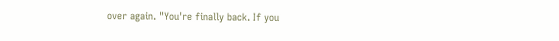over again. "You're finally back. If you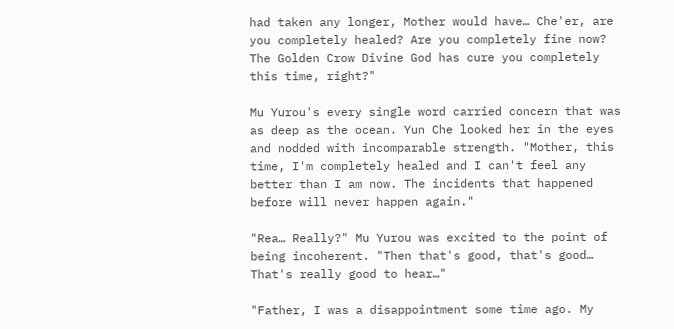had taken any longer, Mother would have… Che'er, are you completely healed? Are you completely fine now? The Golden Crow Divine God has cure you completely this time, right?"

Mu Yurou's every single word carried concern that was as deep as the ocean. Yun Che looked her in the eyes and nodded with incomparable strength. "Mother, this time, I'm completely healed and I can't feel any better than I am now. The incidents that happened before will never happen again."

"Rea… Really?" Mu Yurou was excited to the point of being incoherent. "Then that's good, that's good… That's really good to hear…"

"Father, I was a disappointment some time ago. My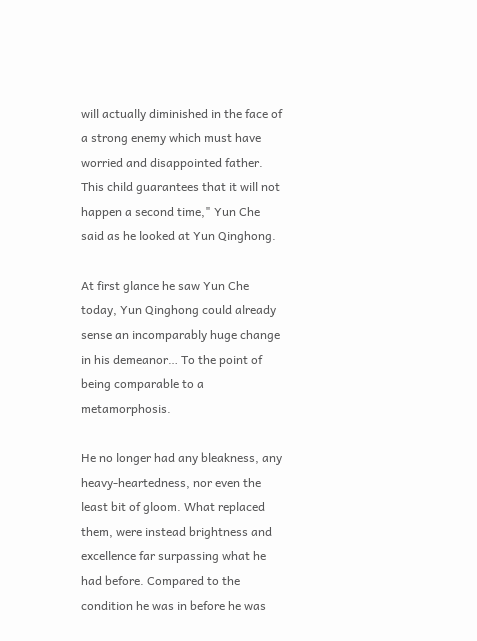will actually diminished in the face of a strong enemy which must have worried and disappointed father. This child guarantees that it will not happen a second time," Yun Che said as he looked at Yun Qinghong.

At first glance he saw Yun Che today, Yun Qinghong could already sense an incomparably huge change in his demeanor… To the point of being comparable to a metamorphosis.

He no longer had any bleakness, any heavy-heartedness, nor even the least bit of gloom. What replaced them, were instead brightness and excellence far surpassing what he had before. Compared to the condition he was in before he was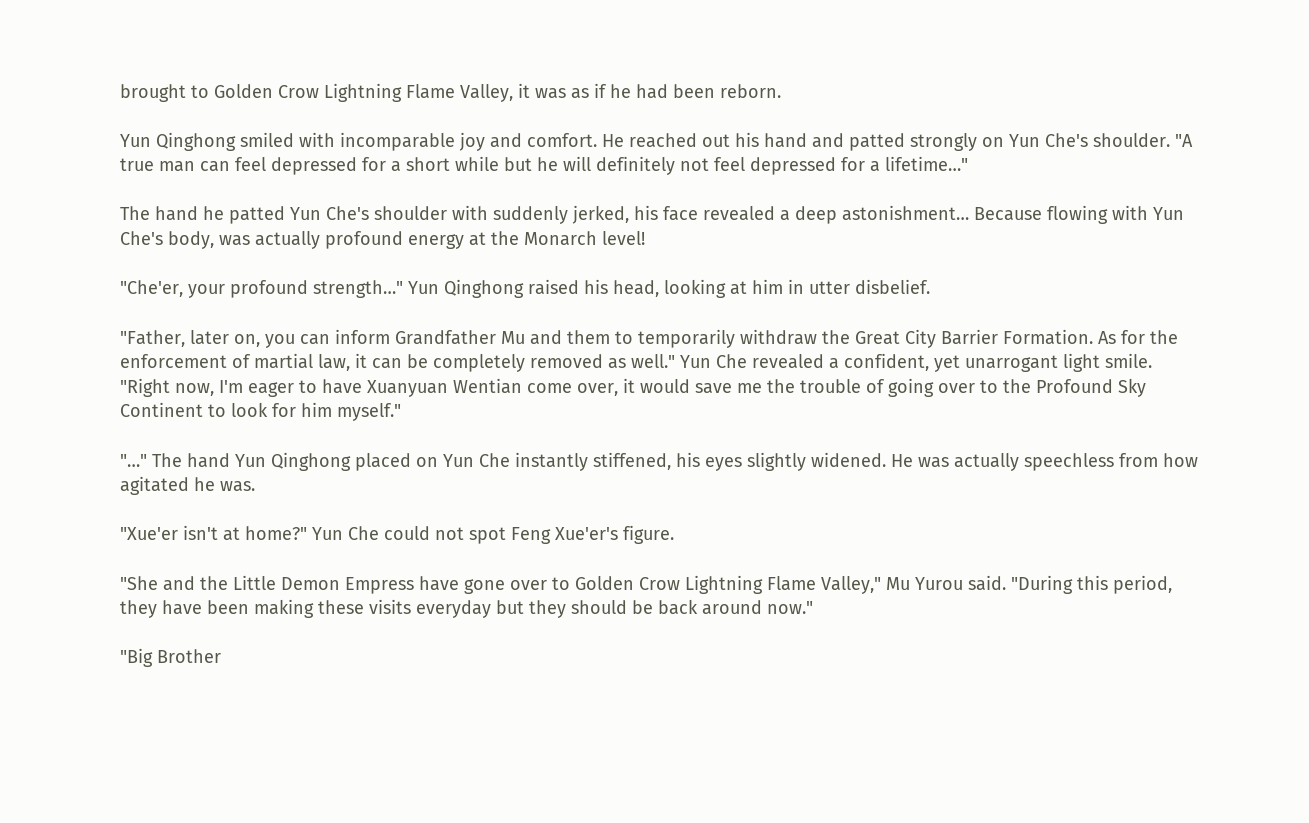brought to Golden Crow Lightning Flame Valley, it was as if he had been reborn.

Yun Qinghong smiled with incomparable joy and comfort. He reached out his hand and patted strongly on Yun Che's shoulder. "A true man can feel depressed for a short while but he will definitely not feel depressed for a lifetime…"

The hand he patted Yun Che's shoulder with suddenly jerked, his face revealed a deep astonishment… Because flowing with Yun Che's body, was actually profound energy at the Monarch level!

"Che'er, your profound strength…" Yun Qinghong raised his head, looking at him in utter disbelief.

"Father, later on, you can inform Grandfather Mu and them to temporarily withdraw the Great City Barrier Formation. As for the enforcement of martial law, it can be completely removed as well." Yun Che revealed a confident, yet unarrogant light smile. "Right now, I'm eager to have Xuanyuan Wentian come over, it would save me the trouble of going over to the Profound Sky Continent to look for him myself."

"…" The hand Yun Qinghong placed on Yun Che instantly stiffened, his eyes slightly widened. He was actually speechless from how agitated he was.

"Xue'er isn't at home?" Yun Che could not spot Feng Xue'er's figure.

"She and the Little Demon Empress have gone over to Golden Crow Lightning Flame Valley," Mu Yurou said. "During this period, they have been making these visits everyday but they should be back around now."

"Big Brother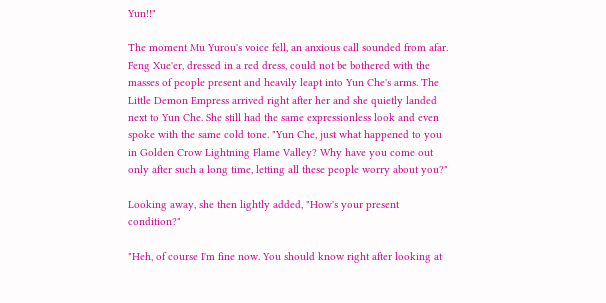Yun!!"

The moment Mu Yurou's voice fell, an anxious call sounded from afar. Feng Xue'er, dressed in a red dress, could not be bothered with the masses of people present and heavily leapt into Yun Che's arms. The Little Demon Empress arrived right after her and she quietly landed next to Yun Che. She still had the same expressionless look and even spoke with the same cold tone. "Yun Che, just what happened to you in Golden Crow Lightning Flame Valley? Why have you come out only after such a long time, letting all these people worry about you?"

Looking away, she then lightly added, "How's your present condition?"

"Heh, of course I'm fine now. You should know right after looking at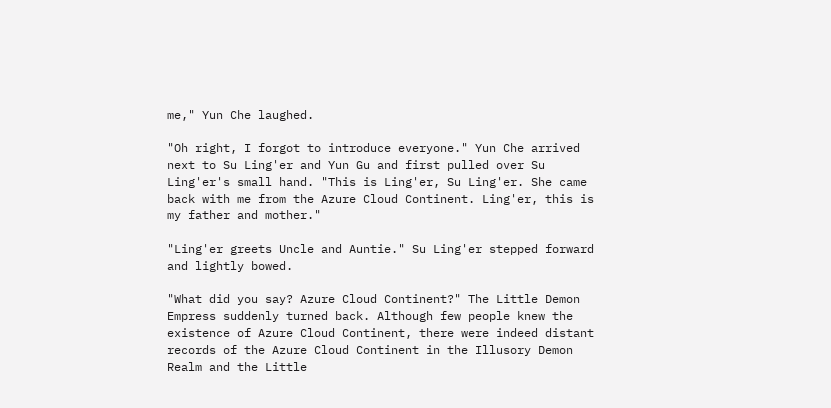me," Yun Che laughed.

"Oh right, I forgot to introduce everyone." Yun Che arrived next to Su Ling'er and Yun Gu and first pulled over Su Ling'er's small hand. "This is Ling'er, Su Ling'er. She came back with me from the Azure Cloud Continent. Ling'er, this is my father and mother."

"Ling'er greets Uncle and Auntie." Su Ling'er stepped forward and lightly bowed.

"What did you say? Azure Cloud Continent?" The Little Demon Empress suddenly turned back. Although few people knew the existence of Azure Cloud Continent, there were indeed distant records of the Azure Cloud Continent in the Illusory Demon Realm and the Little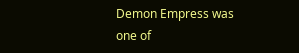Demon Empress was one of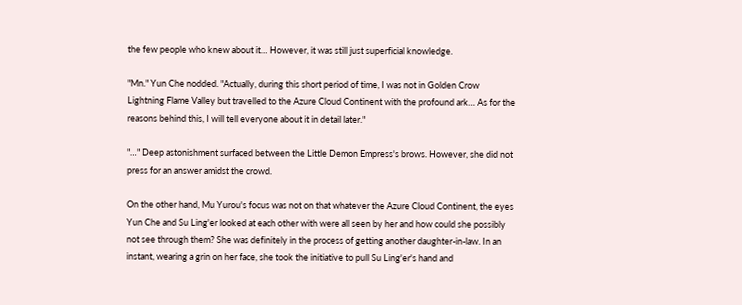the few people who knew about it… However, it was still just superficial knowledge.

"Mn." Yun Che nodded. "Actually, during this short period of time, I was not in Golden Crow Lightning Flame Valley but travelled to the Azure Cloud Continent with the profound ark… As for the reasons behind this, I will tell everyone about it in detail later."

"…" Deep astonishment surfaced between the Little Demon Empress's brows. However, she did not press for an answer amidst the crowd.

On the other hand, Mu Yurou's focus was not on that whatever the Azure Cloud Continent, the eyes Yun Che and Su Ling'er looked at each other with were all seen by her and how could she possibly not see through them? She was definitely in the process of getting another daughter-in-law. In an instant, wearing a grin on her face, she took the initiative to pull Su Ling'er's hand and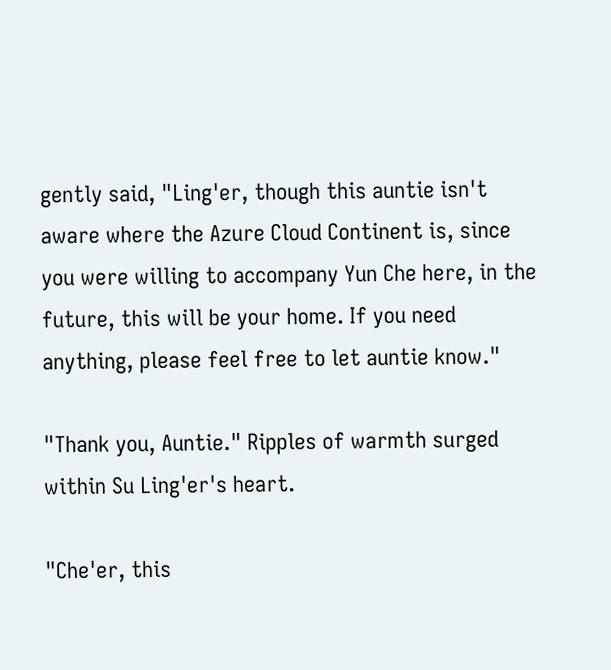gently said, "Ling'er, though this auntie isn't aware where the Azure Cloud Continent is, since you were willing to accompany Yun Che here, in the future, this will be your home. If you need anything, please feel free to let auntie know."

"Thank you, Auntie." Ripples of warmth surged within Su Ling'er's heart.

"Che'er, this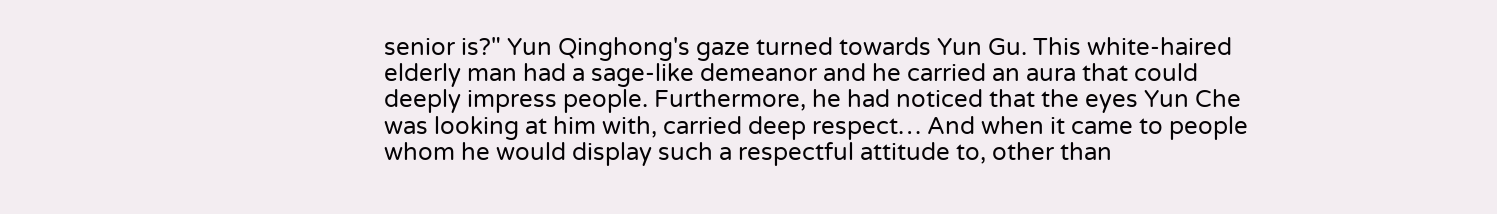senior is?" Yun Qinghong's gaze turned towards Yun Gu. This white-haired elderly man had a sage-like demeanor and he carried an aura that could deeply impress people. Furthermore, he had noticed that the eyes Yun Che was looking at him with, carried deep respect… And when it came to people whom he would display such a respectful attitude to, other than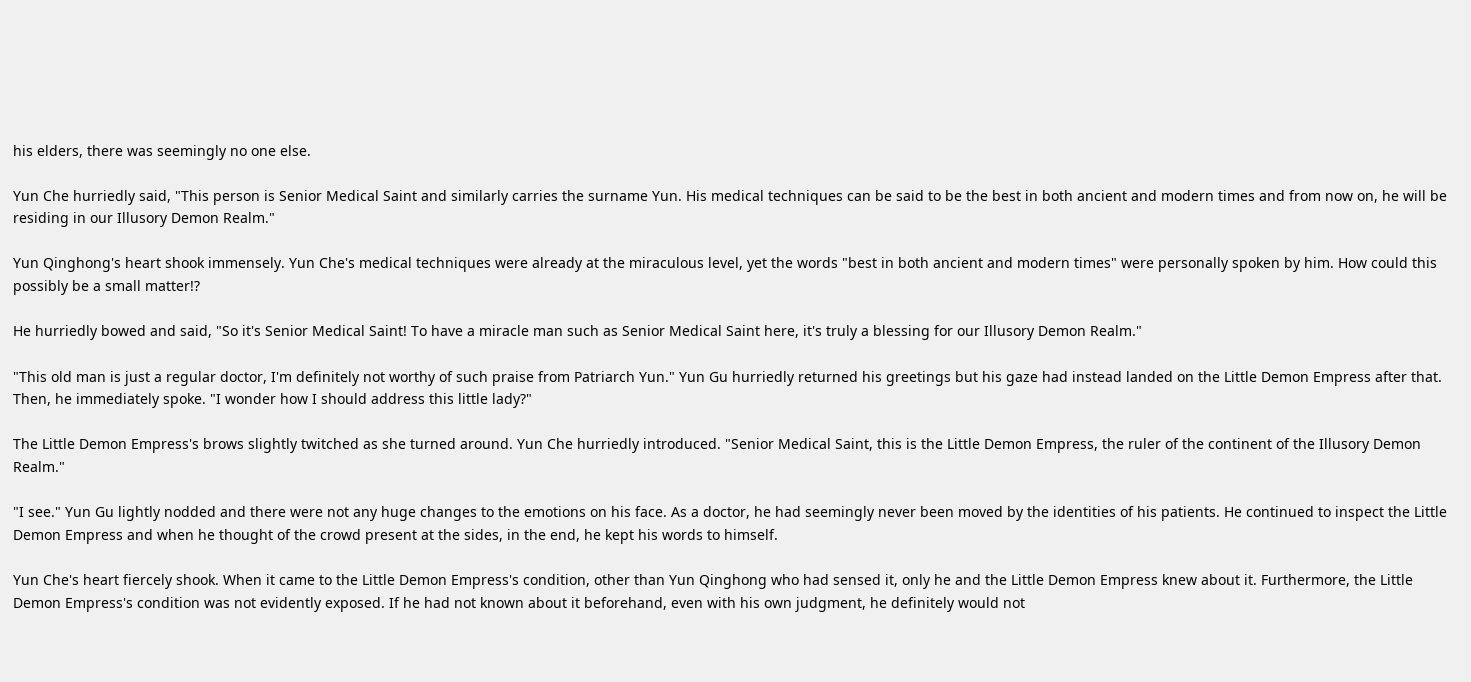his elders, there was seemingly no one else.

Yun Che hurriedly said, "This person is Senior Medical Saint and similarly carries the surname Yun. His medical techniques can be said to be the best in both ancient and modern times and from now on, he will be residing in our Illusory Demon Realm."

Yun Qinghong's heart shook immensely. Yun Che's medical techniques were already at the miraculous level, yet the words "best in both ancient and modern times" were personally spoken by him. How could this possibly be a small matter!?

He hurriedly bowed and said, "So it's Senior Medical Saint! To have a miracle man such as Senior Medical Saint here, it's truly a blessing for our Illusory Demon Realm."

"This old man is just a regular doctor, I'm definitely not worthy of such praise from Patriarch Yun." Yun Gu hurriedly returned his greetings but his gaze had instead landed on the Little Demon Empress after that. Then, he immediately spoke. "I wonder how I should address this little lady?"

The Little Demon Empress's brows slightly twitched as she turned around. Yun Che hurriedly introduced. "Senior Medical Saint, this is the Little Demon Empress, the ruler of the continent of the Illusory Demon Realm."

"I see." Yun Gu lightly nodded and there were not any huge changes to the emotions on his face. As a doctor, he had seemingly never been moved by the identities of his patients. He continued to inspect the Little Demon Empress and when he thought of the crowd present at the sides, in the end, he kept his words to himself.

Yun Che's heart fiercely shook. When it came to the Little Demon Empress's condition, other than Yun Qinghong who had sensed it, only he and the Little Demon Empress knew about it. Furthermore, the Little Demon Empress's condition was not evidently exposed. If he had not known about it beforehand, even with his own judgment, he definitely would not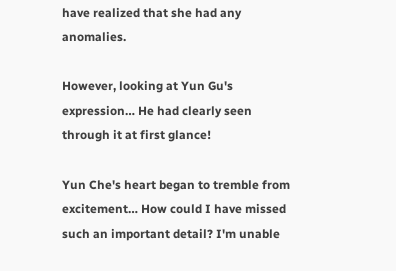have realized that she had any anomalies.

However, looking at Yun Gu's expression… He had clearly seen through it at first glance!

Yun Che's heart began to tremble from excitement… How could I have missed such an important detail? I'm unable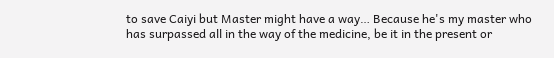to save Caiyi but Master might have a way… Because he's my master who has surpassed all in the way of the medicine, be it in the present or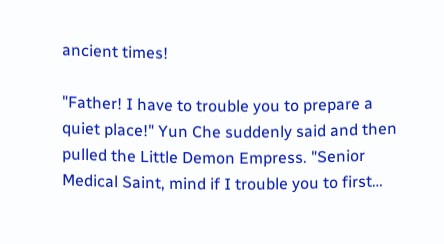ancient times!

"Father! I have to trouble you to prepare a quiet place!" Yun Che suddenly said and then pulled the Little Demon Empress. "Senior Medical Saint, mind if I trouble you to first…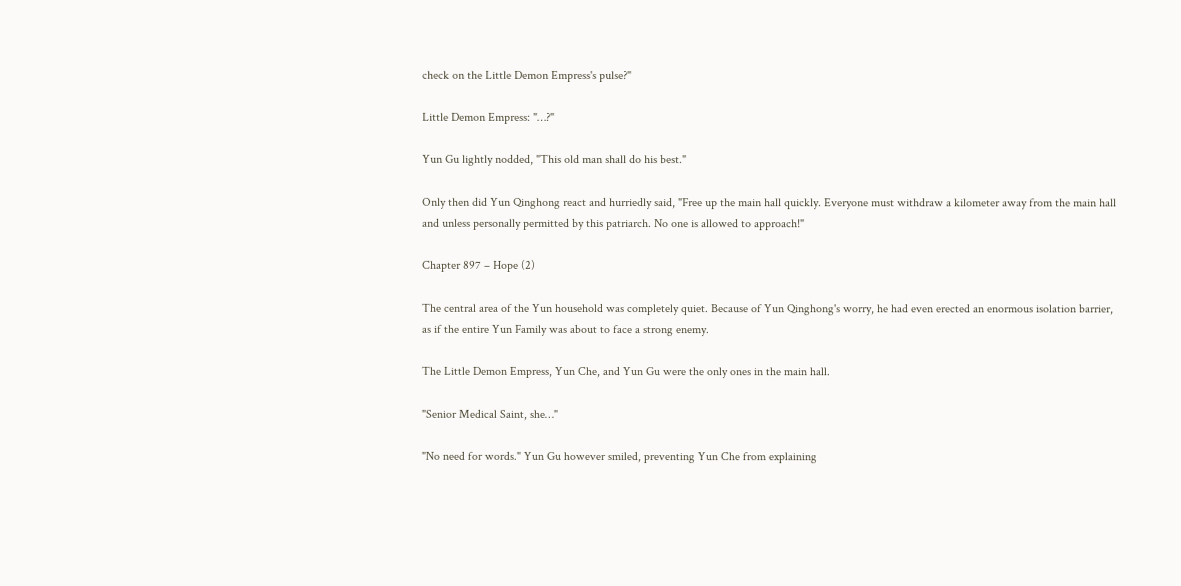check on the Little Demon Empress's pulse?"

Little Demon Empress: "…?"

Yun Gu lightly nodded, "This old man shall do his best."

Only then did Yun Qinghong react and hurriedly said, "Free up the main hall quickly. Everyone must withdraw a kilometer away from the main hall and unless personally permitted by this patriarch. No one is allowed to approach!"

Chapter 897 – Hope (2)

The central area of the Yun household was completely quiet. Because of Yun Qinghong's worry, he had even erected an enormous isolation barrier, as if the entire Yun Family was about to face a strong enemy.

The Little Demon Empress, Yun Che, and Yun Gu were the only ones in the main hall.

"Senior Medical Saint, she…"

"No need for words." Yun Gu however smiled, preventing Yun Che from explaining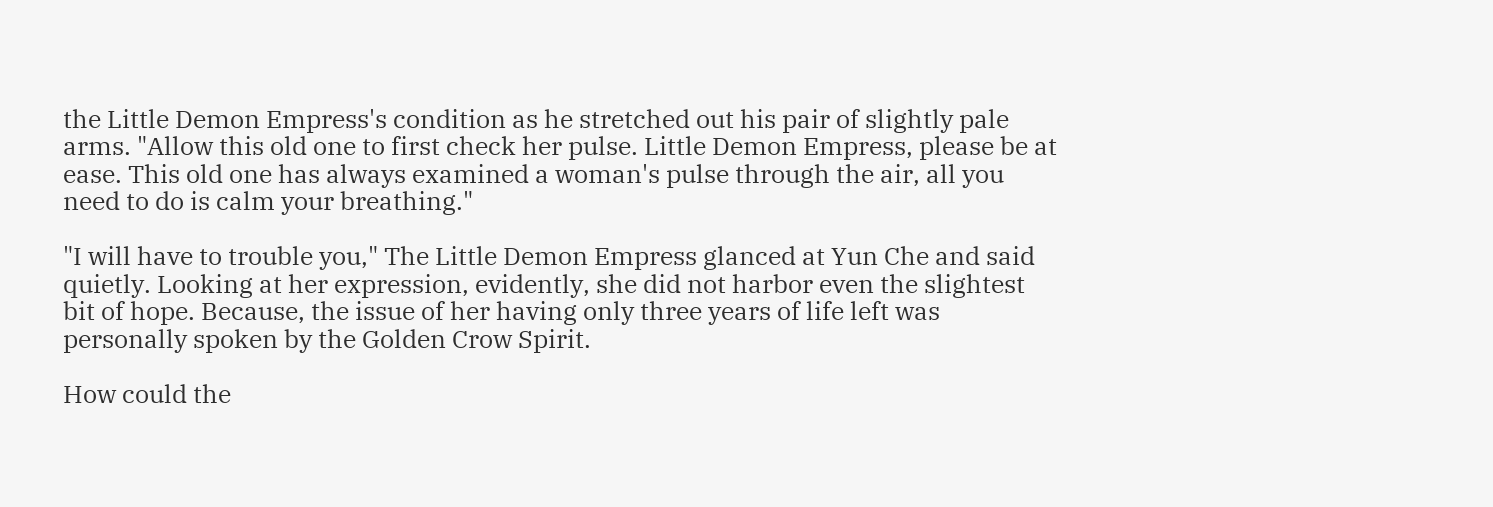the Little Demon Empress's condition as he stretched out his pair of slightly pale arms. "Allow this old one to first check her pulse. Little Demon Empress, please be at ease. This old one has always examined a woman's pulse through the air, all you need to do is calm your breathing."

"I will have to trouble you," The Little Demon Empress glanced at Yun Che and said quietly. Looking at her expression, evidently, she did not harbor even the slightest bit of hope. Because, the issue of her having only three years of life left was personally spoken by the Golden Crow Spirit.

How could the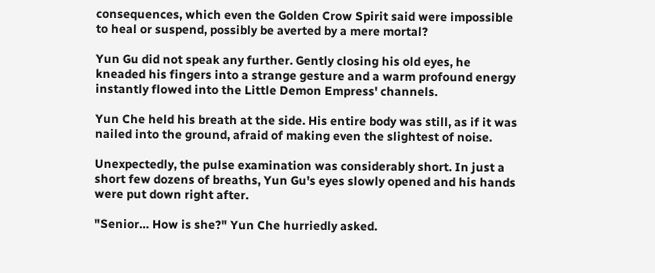consequences, which even the Golden Crow Spirit said were impossible to heal or suspend, possibly be averted by a mere mortal?

Yun Gu did not speak any further. Gently closing his old eyes, he kneaded his fingers into a strange gesture and a warm profound energy instantly flowed into the Little Demon Empress' channels.

Yun Che held his breath at the side. His entire body was still, as if it was nailed into the ground, afraid of making even the slightest of noise.

Unexpectedly, the pulse examination was considerably short. In just a short few dozens of breaths, Yun Gu's eyes slowly opened and his hands were put down right after.

"Senior… How is she?" Yun Che hurriedly asked.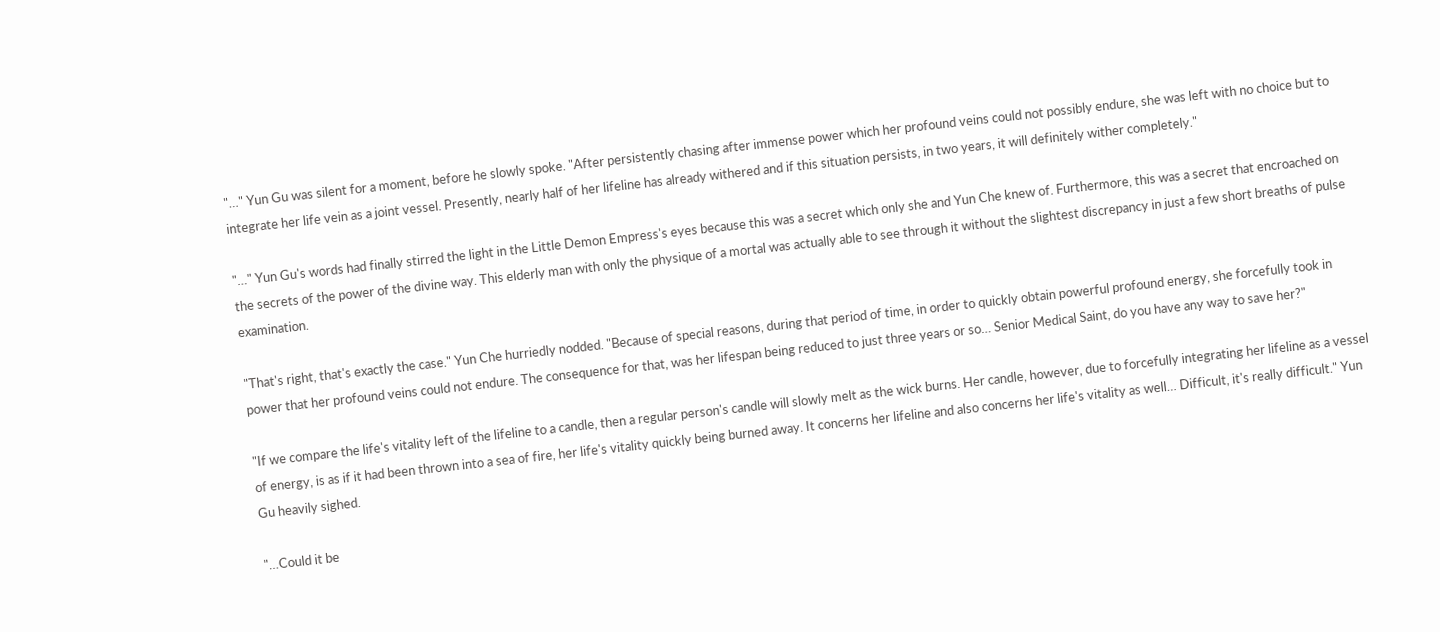"…" Yun Gu was silent for a moment, before he slowly spoke. "After persistently chasing after immense power which her profound veins could not possibly endure, she was left with no choice but to integrate her life vein as a joint vessel. Presently, nearly half of her lifeline has already withered and if this situation persists, in two years, it will definitely wither completely."

"…" Yun Gu's words had finally stirred the light in the Little Demon Empress's eyes because this was a secret which only she and Yun Che knew of. Furthermore, this was a secret that encroached on the secrets of the power of the divine way. This elderly man with only the physique of a mortal was actually able to see through it without the slightest discrepancy in just a few short breaths of pulse examination.

"That's right, that's exactly the case." Yun Che hurriedly nodded. "Because of special reasons, during that period of time, in order to quickly obtain powerful profound energy, she forcefully took in power that her profound veins could not endure. The consequence for that, was her lifespan being reduced to just three years or so… Senior Medical Saint, do you have any way to save her?"

"If we compare the life's vitality left of the lifeline to a candle, then a regular person's candle will slowly melt as the wick burns. Her candle, however, due to forcefully integrating her lifeline as a vessel of energy, is as if it had been thrown into a sea of fire, her life's vitality quickly being burned away. It concerns her lifeline and also concerns her life's vitality as well… Difficult, it's really difficult." Yun Gu heavily sighed.

"…Could it be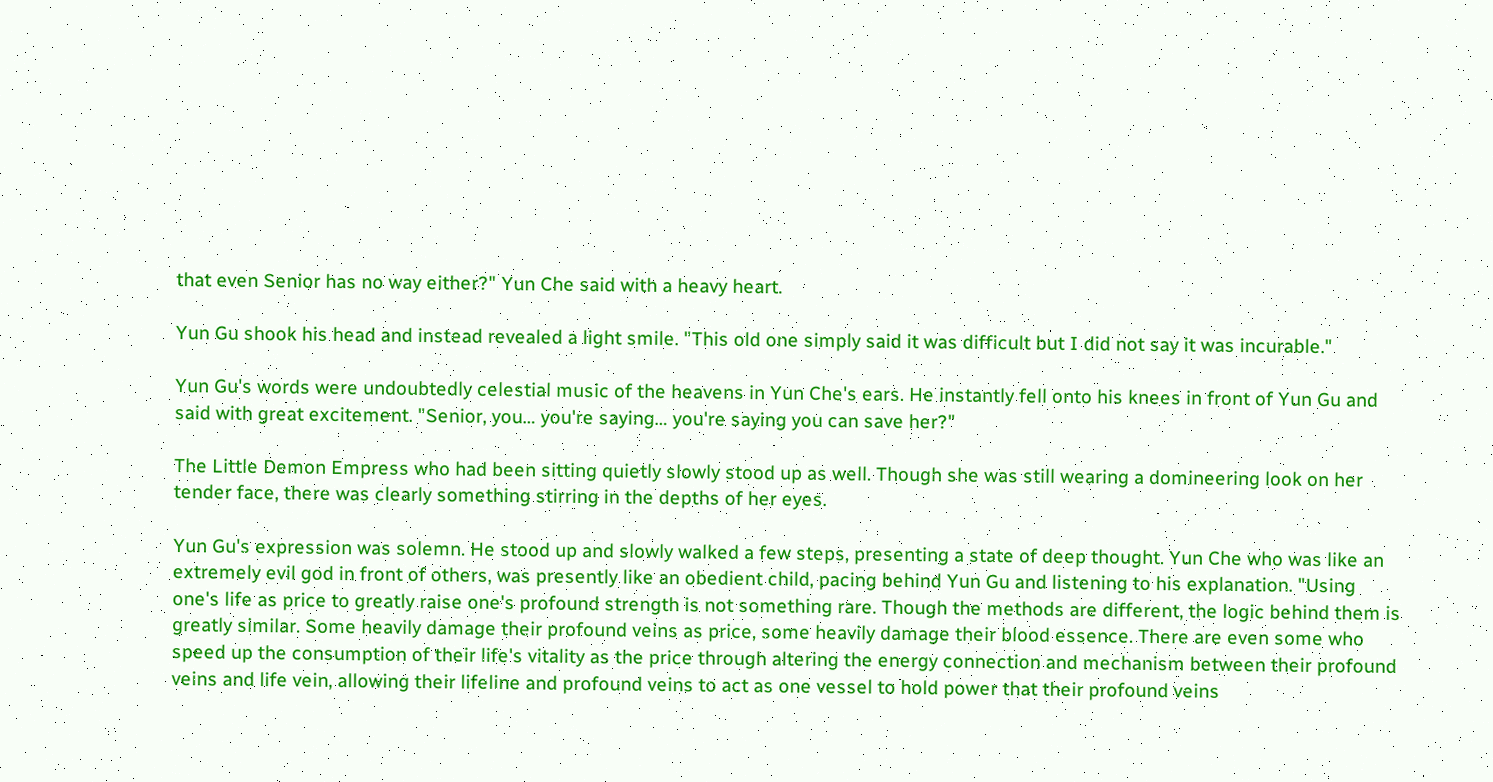that even Senior has no way either?" Yun Che said with a heavy heart.

Yun Gu shook his head and instead revealed a light smile. "This old one simply said it was difficult but I did not say it was incurable."

Yun Gu's words were undoubtedly celestial music of the heavens in Yun Che's ears. He instantly fell onto his knees in front of Yun Gu and said with great excitement. "Senior, you… you're saying… you're saying you can save her?"

The Little Demon Empress who had been sitting quietly slowly stood up as well. Though she was still wearing a domineering look on her tender face, there was clearly something stirring in the depths of her eyes.

Yun Gu's expression was solemn. He stood up and slowly walked a few steps, presenting a state of deep thought. Yun Che who was like an extremely evil god in front of others, was presently like an obedient child, pacing behind Yun Gu and listening to his explanation. "Using one's life as price to greatly raise one's profound strength is not something rare. Though the methods are different, the logic behind them is greatly similar. Some heavily damage their profound veins as price, some heavily damage their blood essence. There are even some who speed up the consumption of their life's vitality as the price through altering the energy connection and mechanism between their profound veins and life vein, allowing their lifeline and profound veins to act as one vessel to hold power that their profound veins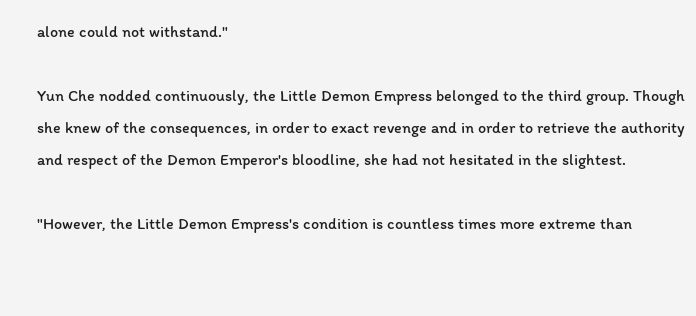alone could not withstand."

Yun Che nodded continuously, the Little Demon Empress belonged to the third group. Though she knew of the consequences, in order to exact revenge and in order to retrieve the authority and respect of the Demon Emperor's bloodline, she had not hesitated in the slightest.

"However, the Little Demon Empress's condition is countless times more extreme than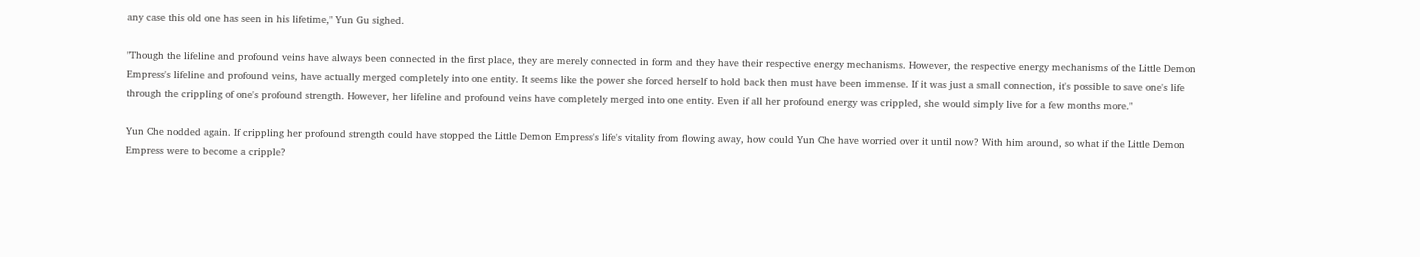any case this old one has seen in his lifetime," Yun Gu sighed.

"Though the lifeline and profound veins have always been connected in the first place, they are merely connected in form and they have their respective energy mechanisms. However, the respective energy mechanisms of the Little Demon Empress's lifeline and profound veins, have actually merged completely into one entity. It seems like the power she forced herself to hold back then must have been immense. If it was just a small connection, it's possible to save one's life through the crippling of one's profound strength. However, her lifeline and profound veins have completely merged into one entity. Even if all her profound energy was crippled, she would simply live for a few months more."

Yun Che nodded again. If crippling her profound strength could have stopped the Little Demon Empress's life's vitality from flowing away, how could Yun Che have worried over it until now? With him around, so what if the Little Demon Empress were to become a cripple?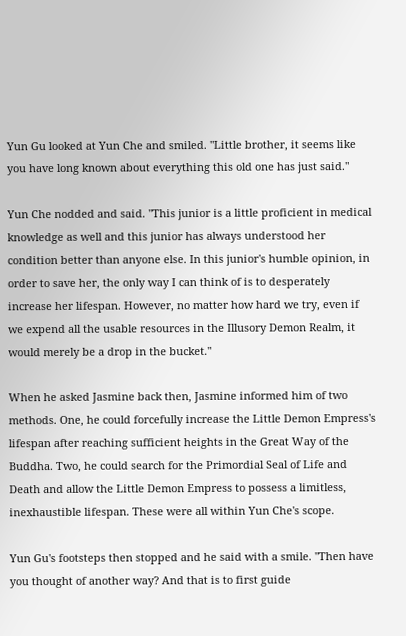Yun Gu looked at Yun Che and smiled. "Little brother, it seems like you have long known about everything this old one has just said."

Yun Che nodded and said. "This junior is a little proficient in medical knowledge as well and this junior has always understood her condition better than anyone else. In this junior's humble opinion, in order to save her, the only way I can think of is to desperately increase her lifespan. However, no matter how hard we try, even if we expend all the usable resources in the Illusory Demon Realm, it would merely be a drop in the bucket."

When he asked Jasmine back then, Jasmine informed him of two methods. One, he could forcefully increase the Little Demon Empress's lifespan after reaching sufficient heights in the Great Way of the Buddha. Two, he could search for the Primordial Seal of Life and Death and allow the Little Demon Empress to possess a limitless, inexhaustible lifespan. These were all within Yun Che's scope.

Yun Gu's footsteps then stopped and he said with a smile. "Then have you thought of another way? And that is to first guide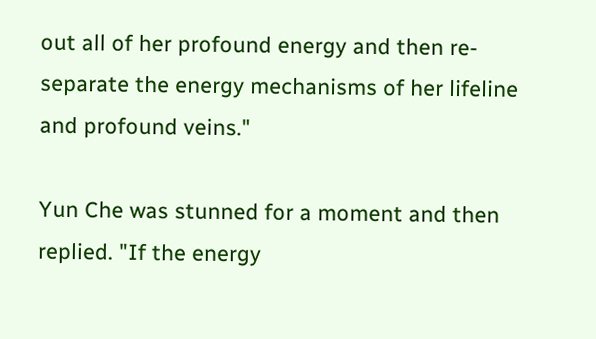out all of her profound energy and then re-separate the energy mechanisms of her lifeline and profound veins."

Yun Che was stunned for a moment and then replied. "If the energy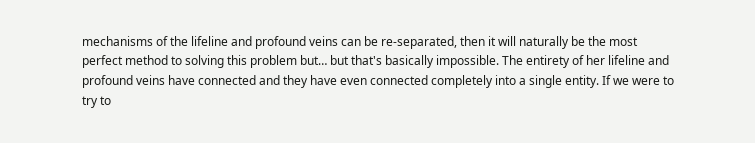mechanisms of the lifeline and profound veins can be re-separated, then it will naturally be the most perfect method to solving this problem but… but that's basically impossible. The entirety of her lifeline and profound veins have connected and they have even connected completely into a single entity. If we were to try to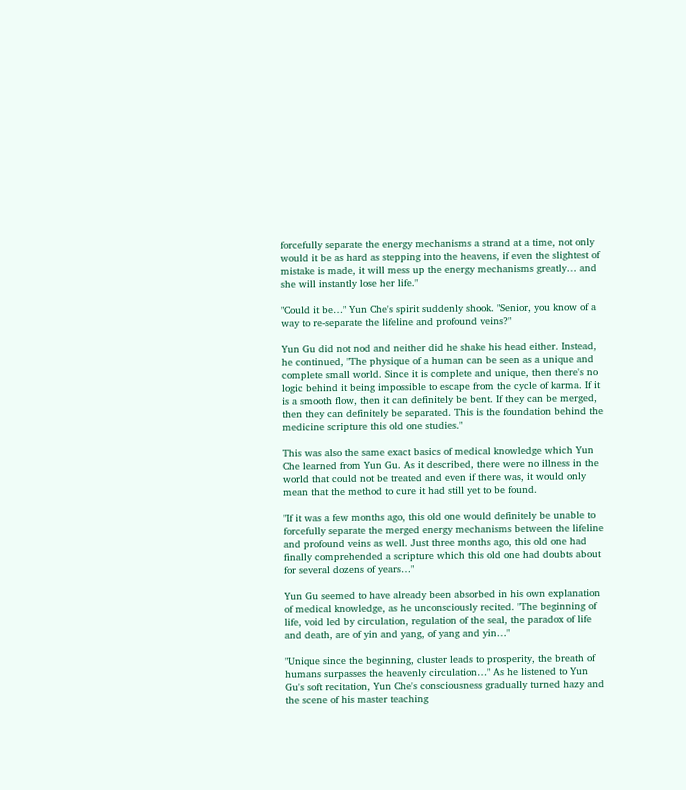forcefully separate the energy mechanisms a strand at a time, not only would it be as hard as stepping into the heavens, if even the slightest of mistake is made, it will mess up the energy mechanisms greatly… and she will instantly lose her life."

"Could it be…" Yun Che's spirit suddenly shook. "Senior, you know of a way to re-separate the lifeline and profound veins?"

Yun Gu did not nod and neither did he shake his head either. Instead, he continued, "The physique of a human can be seen as a unique and complete small world. Since it is complete and unique, then there's no logic behind it being impossible to escape from the cycle of karma. If it is a smooth flow, then it can definitely be bent. If they can be merged, then they can definitely be separated. This is the foundation behind the medicine scripture this old one studies."

This was also the same exact basics of medical knowledge which Yun Che learned from Yun Gu. As it described, there were no illness in the world that could not be treated and even if there was, it would only mean that the method to cure it had still yet to be found.

"If it was a few months ago, this old one would definitely be unable to forcefully separate the merged energy mechanisms between the lifeline and profound veins as well. Just three months ago, this old one had finally comprehended a scripture which this old one had doubts about for several dozens of years…"

Yun Gu seemed to have already been absorbed in his own explanation of medical knowledge, as he unconsciously recited. "The beginning of life, void led by circulation, regulation of the seal, the paradox of life and death, are of yin and yang, of yang and yin…"

"Unique since the beginning, cluster leads to prosperity, the breath of humans surpasses the heavenly circulation…" As he listened to Yun Gu's soft recitation, Yun Che's consciousness gradually turned hazy and the scene of his master teaching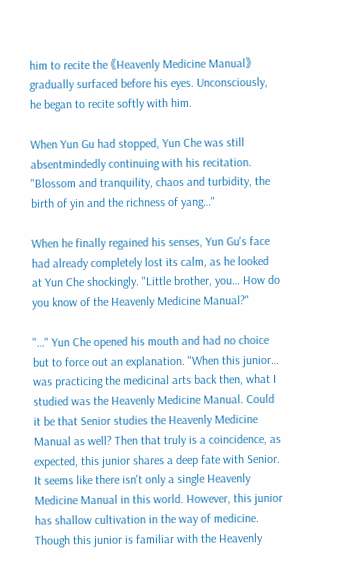him to recite the 《Heavenly Medicine Manual》 gradually surfaced before his eyes. Unconsciously, he began to recite softly with him.

When Yun Gu had stopped, Yun Che was still absentmindedly continuing with his recitation. "Blossom and tranquility, chaos and turbidity, the birth of yin and the richness of yang…"

When he finally regained his senses, Yun Gu's face had already completely lost its calm, as he looked at Yun Che shockingly. "Little brother, you… How do you know of the Heavenly Medicine Manual?"

"…" Yun Che opened his mouth and had no choice but to force out an explanation. "When this junior… was practicing the medicinal arts back then, what I studied was the Heavenly Medicine Manual. Could it be that Senior studies the Heavenly Medicine Manual as well? Then that truly is a coincidence, as expected, this junior shares a deep fate with Senior. It seems like there isn't only a single Heavenly Medicine Manual in this world. However, this junior has shallow cultivation in the way of medicine. Though this junior is familiar with the Heavenly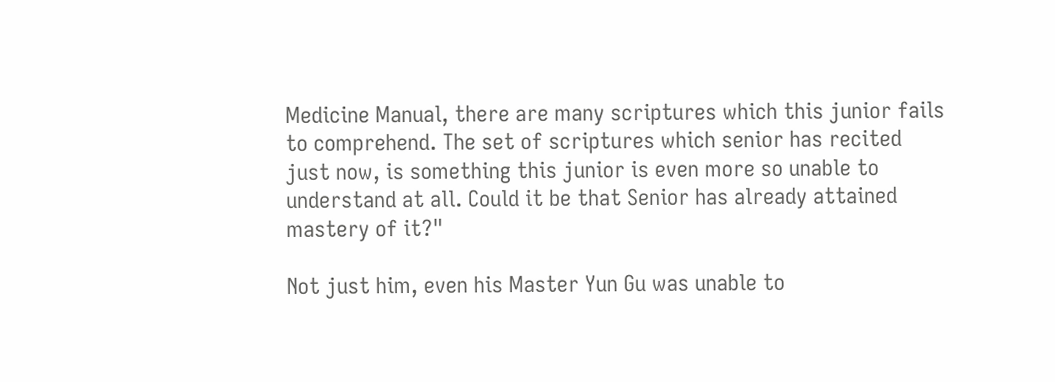Medicine Manual, there are many scriptures which this junior fails to comprehend. The set of scriptures which senior has recited just now, is something this junior is even more so unable to understand at all. Could it be that Senior has already attained mastery of it?"

Not just him, even his Master Yun Gu was unable to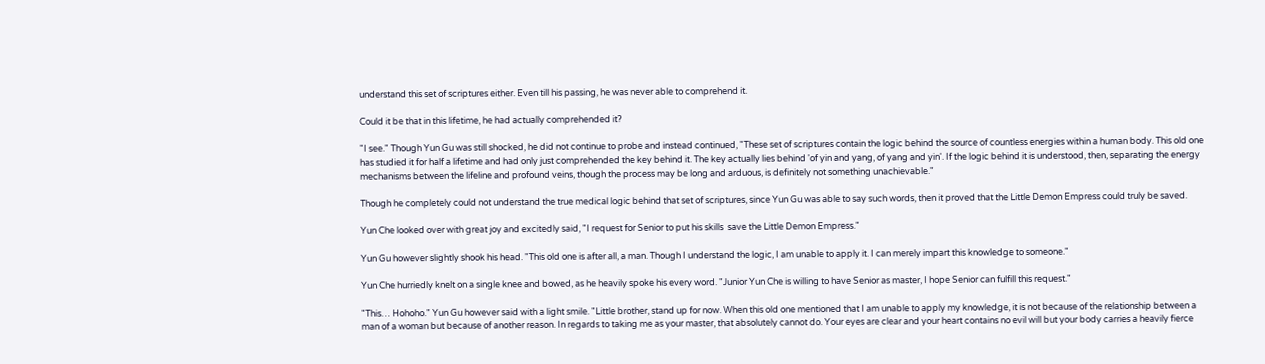understand this set of scriptures either. Even till his passing, he was never able to comprehend it.

Could it be that in this lifetime, he had actually comprehended it?

"I see." Though Yun Gu was still shocked, he did not continue to probe and instead continued, "These set of scriptures contain the logic behind the source of countless energies within a human body. This old one has studied it for half a lifetime and had only just comprehended the key behind it. The key actually lies behind 'of yin and yang, of yang and yin'. If the logic behind it is understood, then, separating the energy mechanisms between the lifeline and profound veins, though the process may be long and arduous, is definitely not something unachievable."

Though he completely could not understand the true medical logic behind that set of scriptures, since Yun Gu was able to say such words, then it proved that the Little Demon Empress could truly be saved.

Yun Che looked over with great joy and excitedly said, "I request for Senior to put his skills  save the Little Demon Empress."

Yun Gu however slightly shook his head. "This old one is after all, a man. Though I understand the logic, I am unable to apply it. I can merely impart this knowledge to someone."

Yun Che hurriedly knelt on a single knee and bowed, as he heavily spoke his every word. "Junior Yun Che is willing to have Senior as master, I hope Senior can fulfill this request."

"This… Hohoho." Yun Gu however said with a light smile. "Little brother, stand up for now. When this old one mentioned that I am unable to apply my knowledge, it is not because of the relationship between a man of a woman but because of another reason. In regards to taking me as your master, that absolutely cannot do. Your eyes are clear and your heart contains no evil will but your body carries a heavily fierce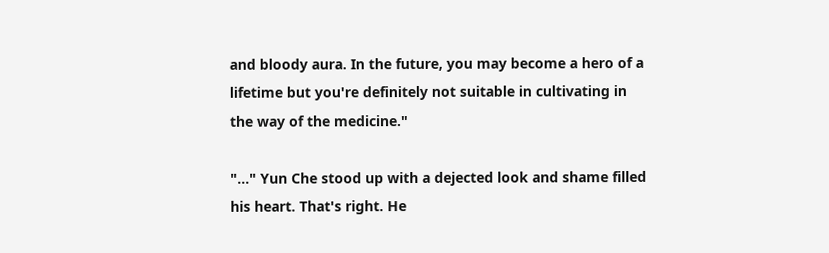and bloody aura. In the future, you may become a hero of a lifetime but you're definitely not suitable in cultivating in the way of the medicine."

"…" Yun Che stood up with a dejected look and shame filled his heart. That's right. He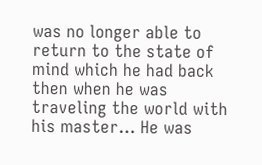was no longer able to return to the state of mind which he had back then when he was traveling the world with his master… He was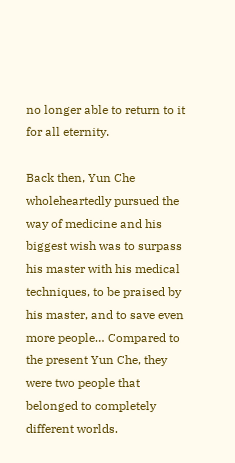no longer able to return to it for all eternity.

Back then, Yun Che wholeheartedly pursued the way of medicine and his biggest wish was to surpass his master with his medical techniques, to be praised by his master, and to save even more people… Compared to the present Yun Che, they were two people that belonged to completely different worlds.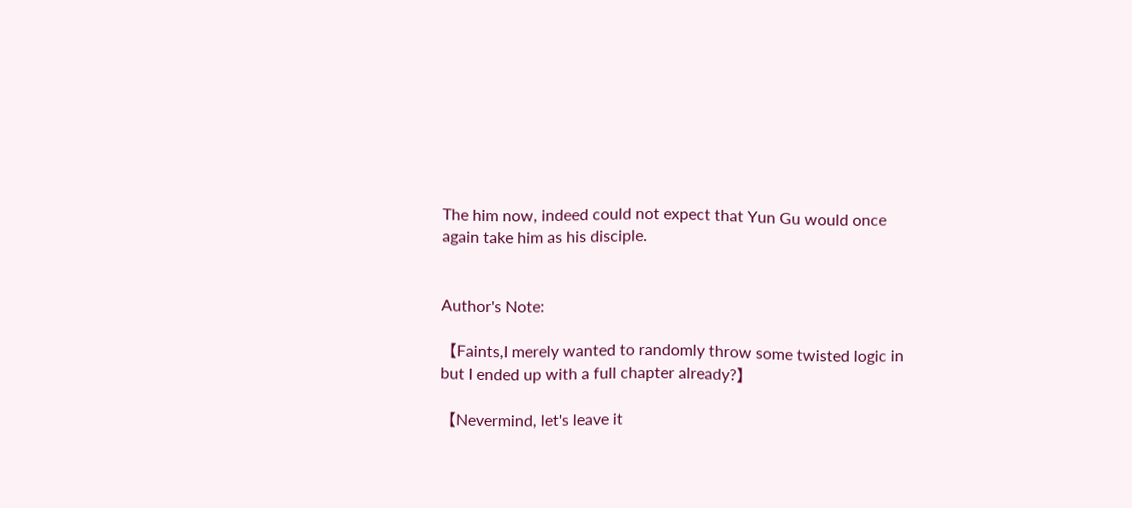The him now, indeed could not expect that Yun Gu would once again take him as his disciple.


Author's Note:

【Faints,I merely wanted to randomly throw some twisted logic in but I ended up with a full chapter already?】

【Nevermind, let's leave it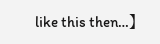like this then…】